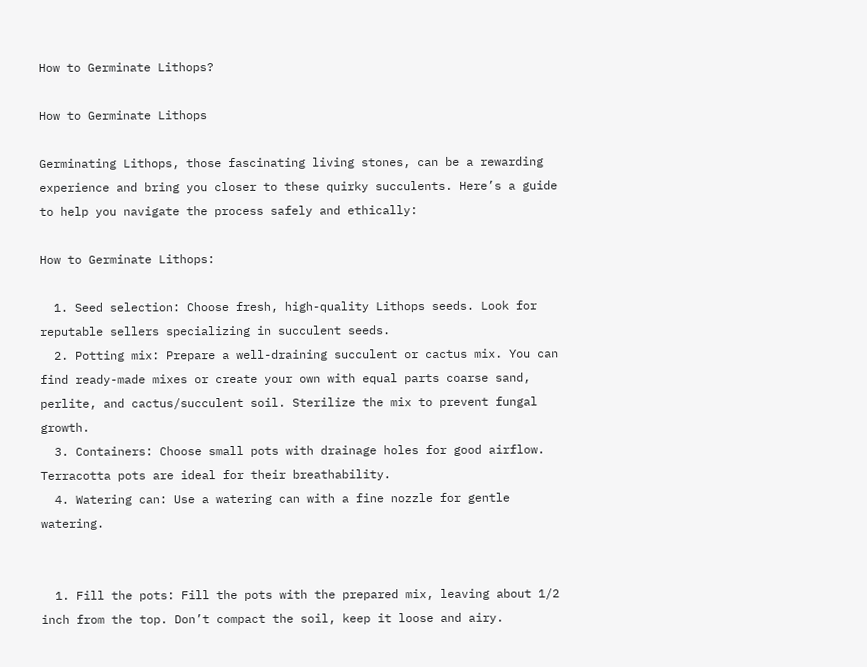How to Germinate Lithops?

How to Germinate Lithops

Germinating Lithops, those fascinating living stones, can be a rewarding experience and bring you closer to these quirky succulents. Here’s a guide to help you navigate the process safely and ethically:

How to Germinate Lithops:

  1. Seed selection: Choose fresh, high-quality Lithops seeds. Look for reputable sellers specializing in succulent seeds.
  2. Potting mix: Prepare a well-draining succulent or cactus mix. You can find ready-made mixes or create your own with equal parts coarse sand, perlite, and cactus/succulent soil. Sterilize the mix to prevent fungal growth.
  3. Containers: Choose small pots with drainage holes for good airflow. Terracotta pots are ideal for their breathability.
  4. Watering can: Use a watering can with a fine nozzle for gentle watering.


  1. Fill the pots: Fill the pots with the prepared mix, leaving about 1/2 inch from the top. Don’t compact the soil, keep it loose and airy.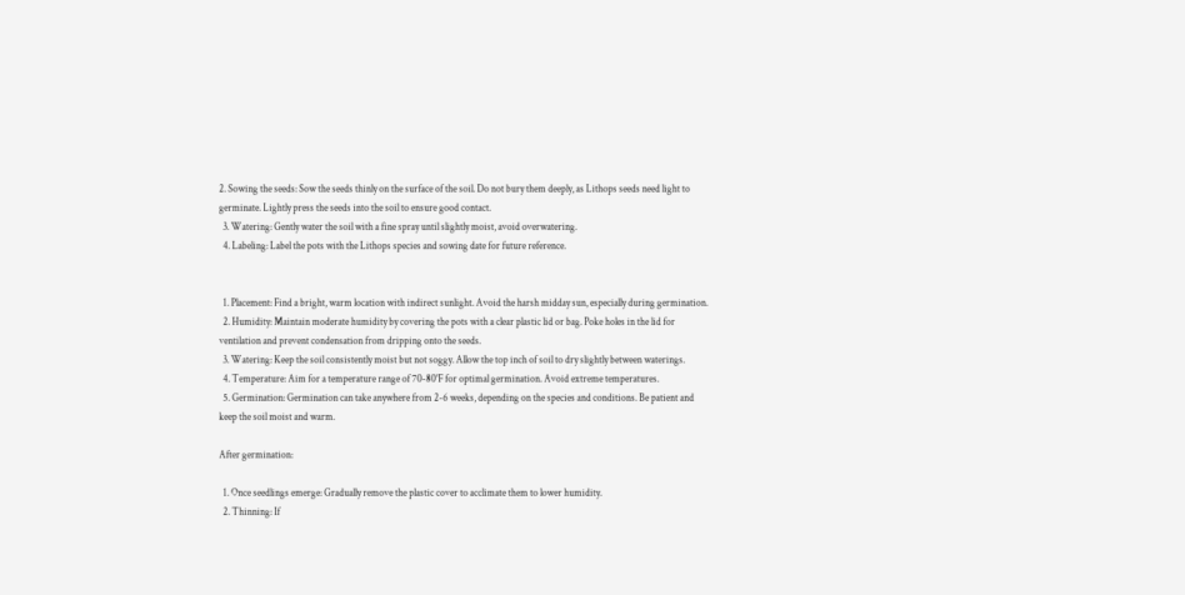2. Sowing the seeds: Sow the seeds thinly on the surface of the soil. Do not bury them deeply, as Lithops seeds need light to germinate. Lightly press the seeds into the soil to ensure good contact.
  3. Watering: Gently water the soil with a fine spray until slightly moist, avoid overwatering.
  4. Labeling: Label the pots with the Lithops species and sowing date for future reference.


  1. Placement: Find a bright, warm location with indirect sunlight. Avoid the harsh midday sun, especially during germination.
  2. Humidity: Maintain moderate humidity by covering the pots with a clear plastic lid or bag. Poke holes in the lid for ventilation and prevent condensation from dripping onto the seeds.
  3. Watering: Keep the soil consistently moist but not soggy. Allow the top inch of soil to dry slightly between waterings.
  4. Temperature: Aim for a temperature range of 70-80°F for optimal germination. Avoid extreme temperatures.
  5. Germination: Germination can take anywhere from 2-6 weeks, depending on the species and conditions. Be patient and keep the soil moist and warm.

After germination:

  1. Once seedlings emerge: Gradually remove the plastic cover to acclimate them to lower humidity.
  2. Thinning: If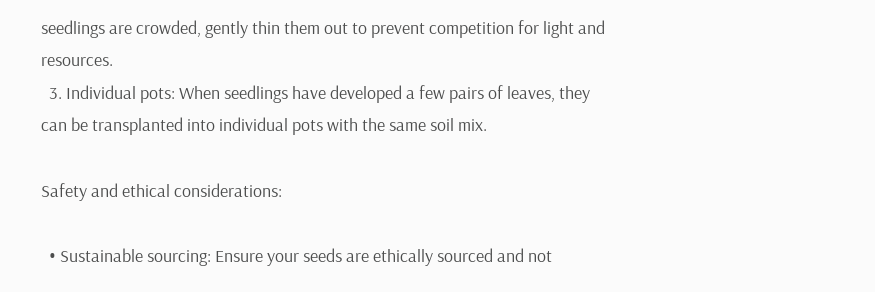seedlings are crowded, gently thin them out to prevent competition for light and resources.
  3. Individual pots: When seedlings have developed a few pairs of leaves, they can be transplanted into individual pots with the same soil mix.

Safety and ethical considerations:

  • Sustainable sourcing: Ensure your seeds are ethically sourced and not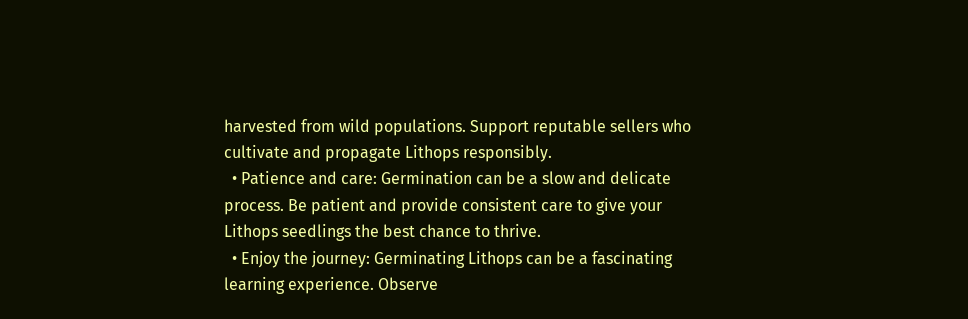harvested from wild populations. Support reputable sellers who cultivate and propagate Lithops responsibly.
  • Patience and care: Germination can be a slow and delicate process. Be patient and provide consistent care to give your Lithops seedlings the best chance to thrive.
  • Enjoy the journey: Germinating Lithops can be a fascinating learning experience. Observe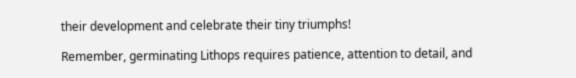their development and celebrate their tiny triumphs!

Remember, germinating Lithops requires patience, attention to detail, and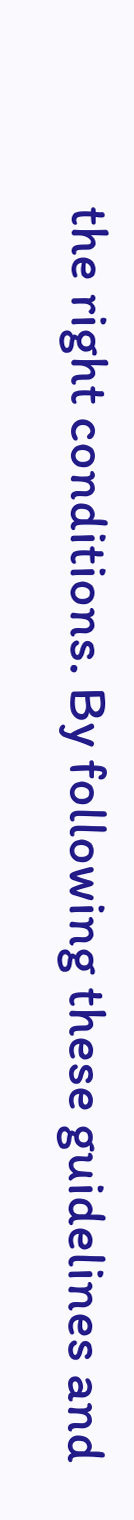the right conditions. By following these guidelines and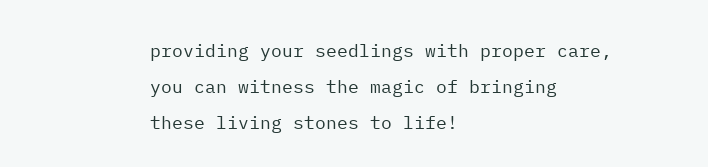providing your seedlings with proper care, you can witness the magic of bringing these living stones to life!